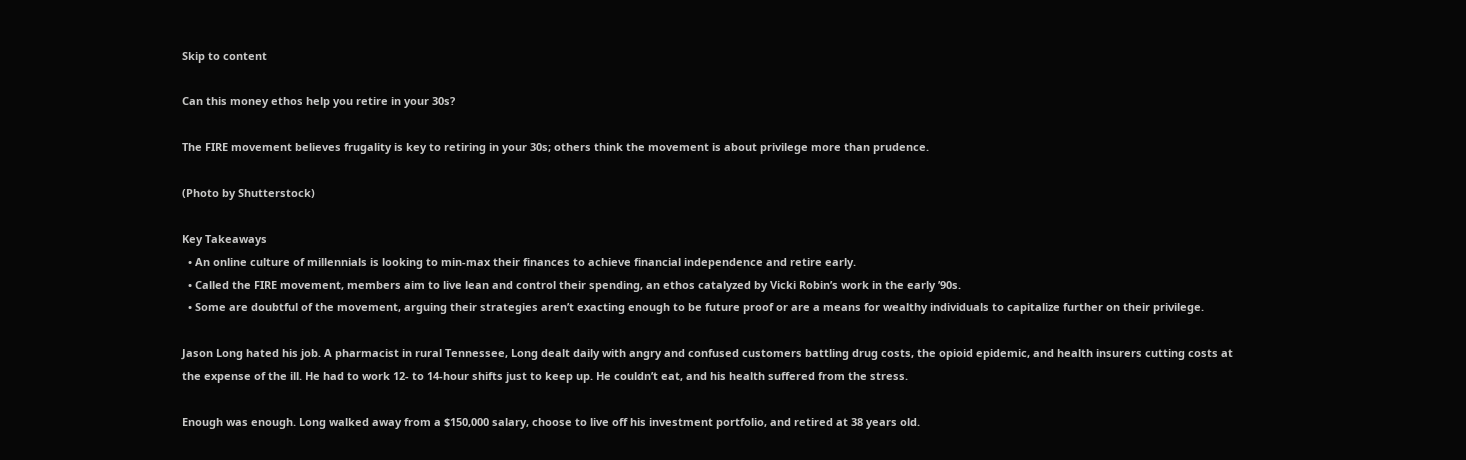Skip to content

Can this money ethos help you retire in your 30s?

The FIRE movement believes frugality is key to retiring in your 30s; others think the movement is about privilege more than prudence.

(Photo by Shutterstock)

Key Takeaways
  • An online culture of millennials is looking to min-max their finances to achieve financial independence and retire early.
  • Called the FIRE movement, members aim to live lean and control their spending, an ethos catalyzed by Vicki Robin’s work in the early ’90s.
  • Some are doubtful of the movement, arguing their strategies aren’t exacting enough to be future proof or are a means for wealthy individuals to capitalize further on their privilege.

Jason Long hated his job. A pharmacist in rural Tennessee, Long dealt daily with angry and confused customers battling drug costs, the opioid epidemic, and health insurers cutting costs at the expense of the ill. He had to work 12- to 14-hour shifts just to keep up. He couldn’t eat, and his health suffered from the stress.

Enough was enough. Long walked away from a $150,000 salary, choose to live off his investment portfolio, and retired at 38 years old.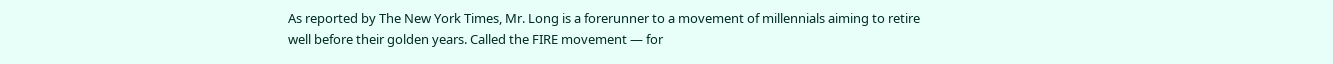As reported by The New York Times, Mr. Long is a forerunner to a movement of millennials aiming to retire well before their golden years. Called the FIRE movement — for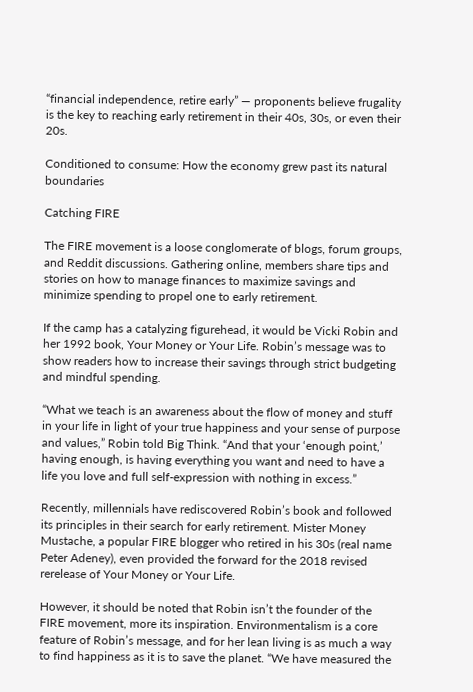“financial independence, retire early” — proponents believe frugality is the key to reaching early retirement in their 40s, 30s, or even their 20s.

Conditioned to consume: How the economy grew past its natural boundaries

Catching FIRE

The FIRE movement is a loose conglomerate of blogs, forum groups, and Reddit discussions. Gathering online, members share tips and stories on how to manage finances to maximize savings and minimize spending to propel one to early retirement.

If the camp has a catalyzing figurehead, it would be Vicki Robin and her 1992 book, Your Money or Your Life. Robin’s message was to show readers how to increase their savings through strict budgeting and mindful spending.

“What we teach is an awareness about the flow of money and stuff in your life in light of your true happiness and your sense of purpose and values,” Robin told Big Think. “And that your ‘enough point,’ having enough, is having everything you want and need to have a life you love and full self-expression with nothing in excess.”

Recently, millennials have rediscovered Robin’s book and followed its principles in their search for early retirement. Mister Money Mustache, a popular FIRE blogger who retired in his 30s (real name Peter Adeney), even provided the forward for the 2018 revised rerelease of Your Money or Your Life.

However, it should be noted that Robin isn’t the founder of the FIRE movement, more its inspiration. Environmentalism is a core feature of Robin’s message, and for her lean living is as much a way to find happiness as it is to save the planet. “We have measured the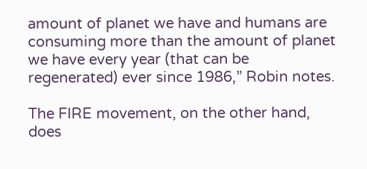amount of planet we have and humans are consuming more than the amount of planet we have every year (that can be regenerated) ever since 1986,” Robin notes.

The FIRE movement, on the other hand, does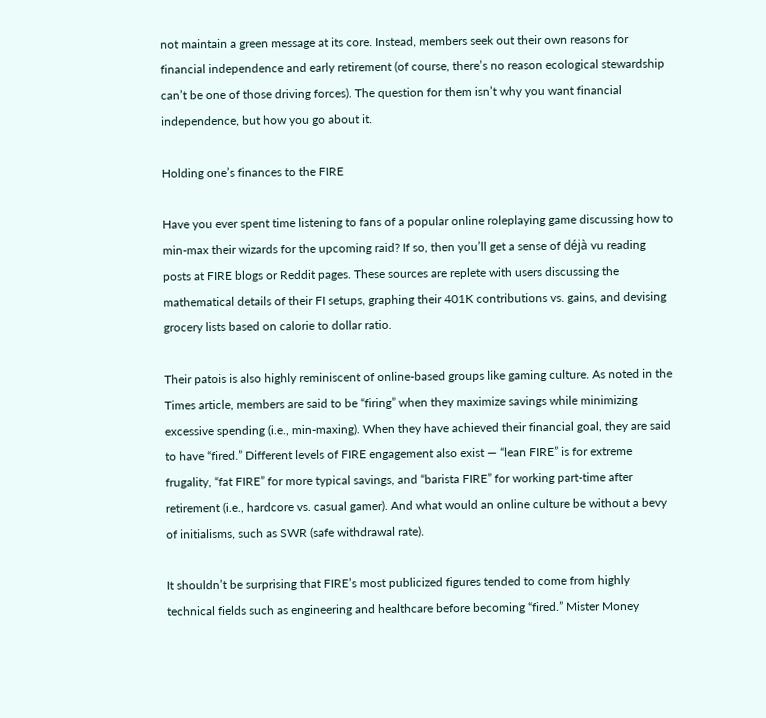not maintain a green message at its core. Instead, members seek out their own reasons for financial independence and early retirement (of course, there’s no reason ecological stewardship can’t be one of those driving forces). The question for them isn’t why you want financial independence, but how you go about it.

Holding one’s finances to the FIRE

Have you ever spent time listening to fans of a popular online roleplaying game discussing how to min-max their wizards for the upcoming raid? If so, then you’ll get a sense of déjà vu reading posts at FIRE blogs or Reddit pages. These sources are replete with users discussing the mathematical details of their FI setups, graphing their 401K contributions vs. gains, and devising grocery lists based on calorie to dollar ratio.

Their patois is also highly reminiscent of online-based groups like gaming culture. As noted in the Times article, members are said to be “firing” when they maximize savings while minimizing excessive spending (i.e., min-maxing). When they have achieved their financial goal, they are said to have “fired.” Different levels of FIRE engagement also exist — “lean FIRE” is for extreme frugality, “fat FIRE” for more typical savings, and “barista FIRE” for working part-time after retirement (i.e., hardcore vs. casual gamer). And what would an online culture be without a bevy of initialisms, such as SWR (safe withdrawal rate).

It shouldn’t be surprising that FIRE’s most publicized figures tended to come from highly technical fields such as engineering and healthcare before becoming “fired.” Mister Money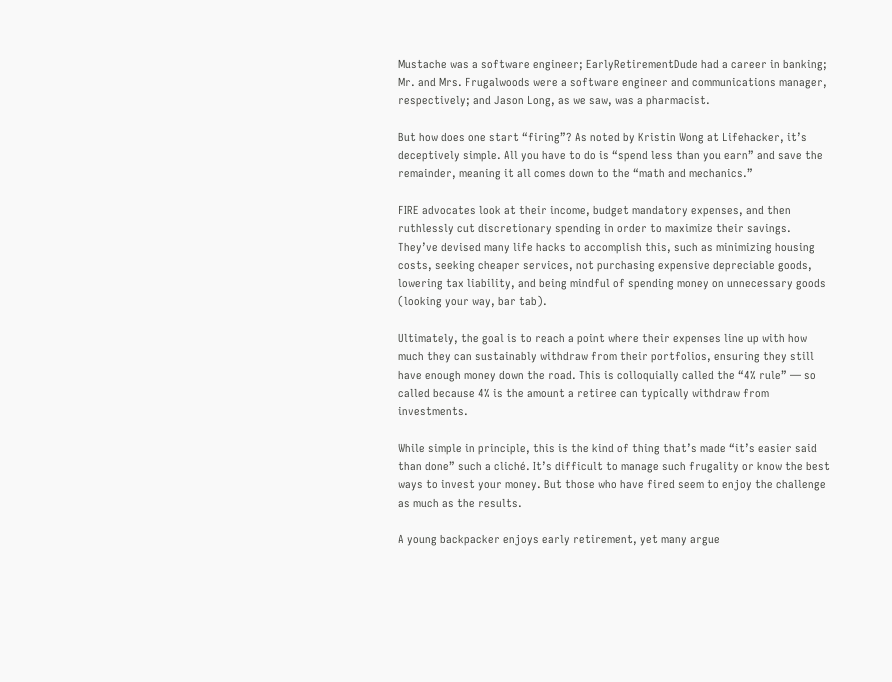Mustache was a software engineer; EarlyRetirementDude had a career in banking; Mr. and Mrs. Frugalwoods were a software engineer and communications manager, respectively; and Jason Long, as we saw, was a pharmacist.

But how does one start “firing”? As noted by Kristin Wong at Lifehacker, it’s deceptively simple. All you have to do is “spend less than you earn” and save the remainder, meaning it all comes down to the “math and mechanics.”

FIRE advocates look at their income, budget mandatory expenses, and then ruthlessly cut discretionary spending in order to maximize their savings. They’ve devised many life hacks to accomplish this, such as minimizing housing costs, seeking cheaper services, not purchasing expensive depreciable goods, lowering tax liability, and being mindful of spending money on unnecessary goods (looking your way, bar tab).

Ultimately, the goal is to reach a point where their expenses line up with how much they can sustainably withdraw from their portfolios, ensuring they still have enough money down the road. This is colloquially called the “4% rule” — so called because 4% is the amount a retiree can typically withdraw from investments.

While simple in principle, this is the kind of thing that’s made “it’s easier said than done” such a cliché. It’s difficult to manage such frugality or know the best ways to invest your money. But those who have fired seem to enjoy the challenge as much as the results.

A young backpacker enjoys early retirement, yet many argue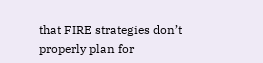that FIRE strategies don’t properly plan for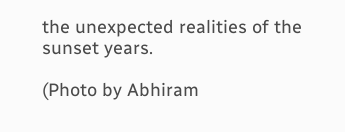the unexpected realities of the sunset years.

(Photo by Abhiram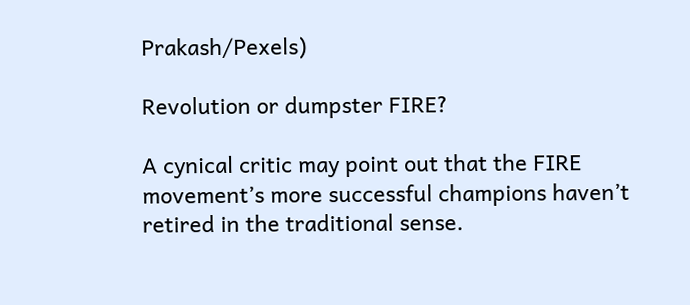Prakash/Pexels)

Revolution or dumpster FIRE?

A cynical critic may point out that the FIRE movement’s more successful champions haven’t retired in the traditional sense.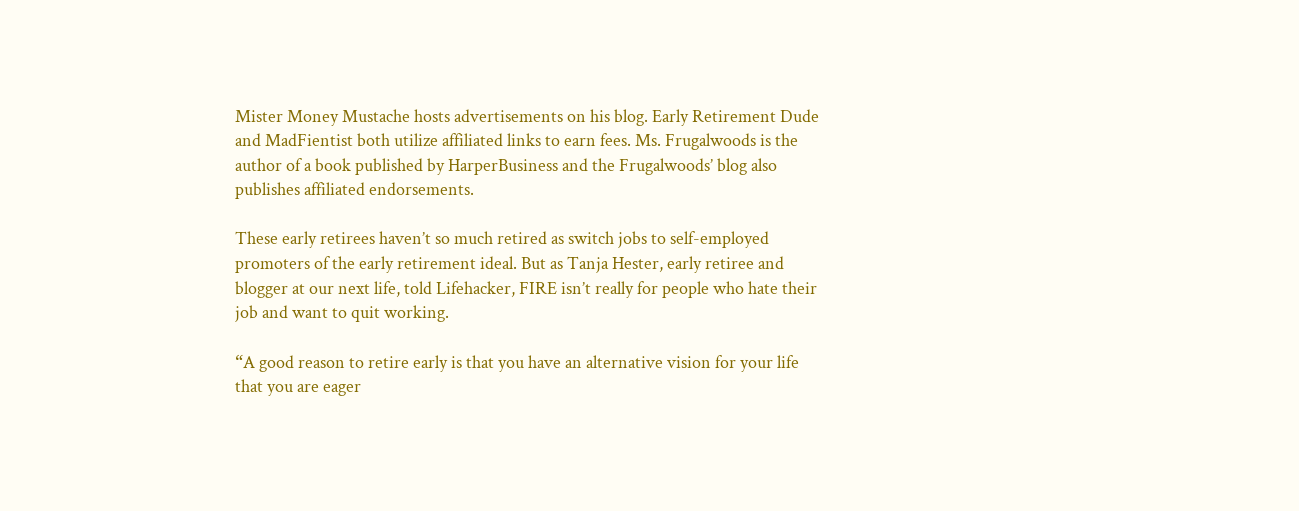Mister Money Mustache hosts advertisements on his blog. Early Retirement Dude and MadFientist both utilize affiliated links to earn fees. Ms. Frugalwoods is the author of a book published by HarperBusiness and the Frugalwoods’ blog also publishes affiliated endorsements.

These early retirees haven’t so much retired as switch jobs to self-employed promoters of the early retirement ideal. But as Tanja Hester, early retiree and blogger at our next life, told Lifehacker, FIRE isn’t really for people who hate their job and want to quit working.

“A good reason to retire early is that you have an alternative vision for your life that you are eager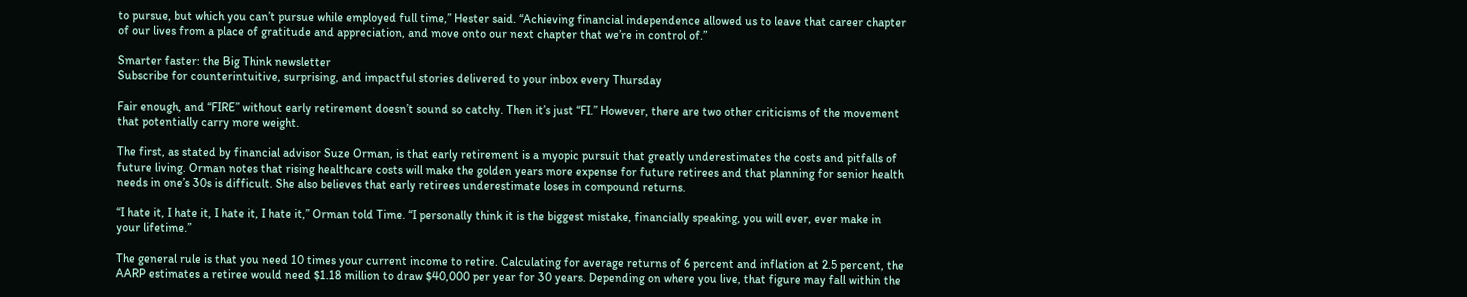to pursue, but which you can’t pursue while employed full time,” Hester said. “Achieving financial independence allowed us to leave that career chapter of our lives from a place of gratitude and appreciation, and move onto our next chapter that we’re in control of.”

Smarter faster: the Big Think newsletter
Subscribe for counterintuitive, surprising, and impactful stories delivered to your inbox every Thursday

Fair enough, and “FIRE” without early retirement doesn’t sound so catchy. Then it’s just “FI.” However, there are two other criticisms of the movement that potentially carry more weight.

The first, as stated by financial advisor Suze Orman, is that early retirement is a myopic pursuit that greatly underestimates the costs and pitfalls of future living. Orman notes that rising healthcare costs will make the golden years more expense for future retirees and that planning for senior health needs in one’s 30s is difficult. She also believes that early retirees underestimate loses in compound returns.

“I hate it, I hate it, I hate it, I hate it,” Orman told Time. “I personally think it is the biggest mistake, financially speaking, you will ever, ever make in your lifetime.”

The general rule is that you need 10 times your current income to retire. Calculating for average returns of 6 percent and inflation at 2.5 percent, the AARP estimates a retiree would need $1.18 million to draw $40,000 per year for 30 years. Depending on where you live, that figure may fall within the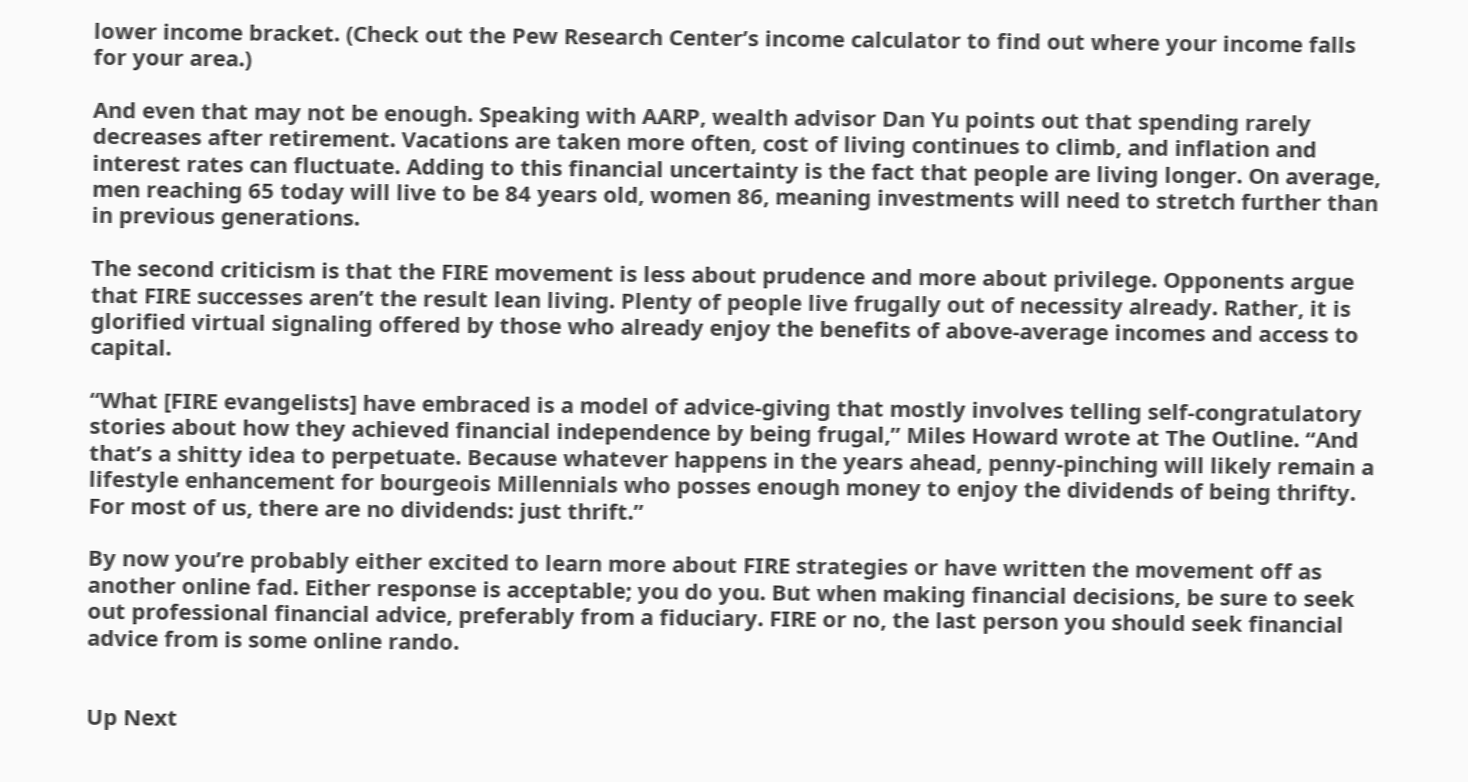lower income bracket. (Check out the Pew Research Center’s income calculator to find out where your income falls for your area.)

And even that may not be enough. Speaking with AARP, wealth advisor Dan Yu points out that spending rarely decreases after retirement. Vacations are taken more often, cost of living continues to climb, and inflation and interest rates can fluctuate. Adding to this financial uncertainty is the fact that people are living longer. On average, men reaching 65 today will live to be 84 years old, women 86, meaning investments will need to stretch further than in previous generations.

The second criticism is that the FIRE movement is less about prudence and more about privilege. Opponents argue that FIRE successes aren’t the result lean living. Plenty of people live frugally out of necessity already. Rather, it is glorified virtual signaling offered by those who already enjoy the benefits of above-average incomes and access to capital.

“What [FIRE evangelists] have embraced is a model of advice-giving that mostly involves telling self-congratulatory stories about how they achieved financial independence by being frugal,” Miles Howard wrote at The Outline. “And that’s a shitty idea to perpetuate. Because whatever happens in the years ahead, penny-pinching will likely remain a lifestyle enhancement for bourgeois Millennials who posses enough money to enjoy the dividends of being thrifty. For most of us, there are no dividends: just thrift.”

By now you’re probably either excited to learn more about FIRE strategies or have written the movement off as another online fad. Either response is acceptable; you do you. But when making financial decisions, be sure to seek out professional financial advice, preferably from a fiduciary. FIRE or no, the last person you should seek financial advice from is some online rando.


Up Next